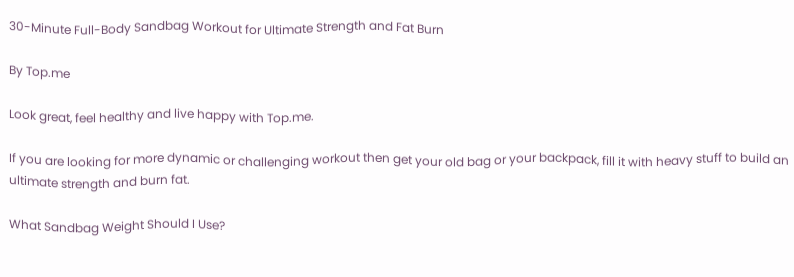30-Minute Full-Body Sandbag Workout for Ultimate Strength and Fat Burn

By Top.me

Look great, feel healthy and live happy with Top.me.

If you are looking for more dynamic or challenging workout then get your old bag or your backpack, fill it with heavy stuff to build an ultimate strength and burn fat.

What Sandbag Weight Should I Use?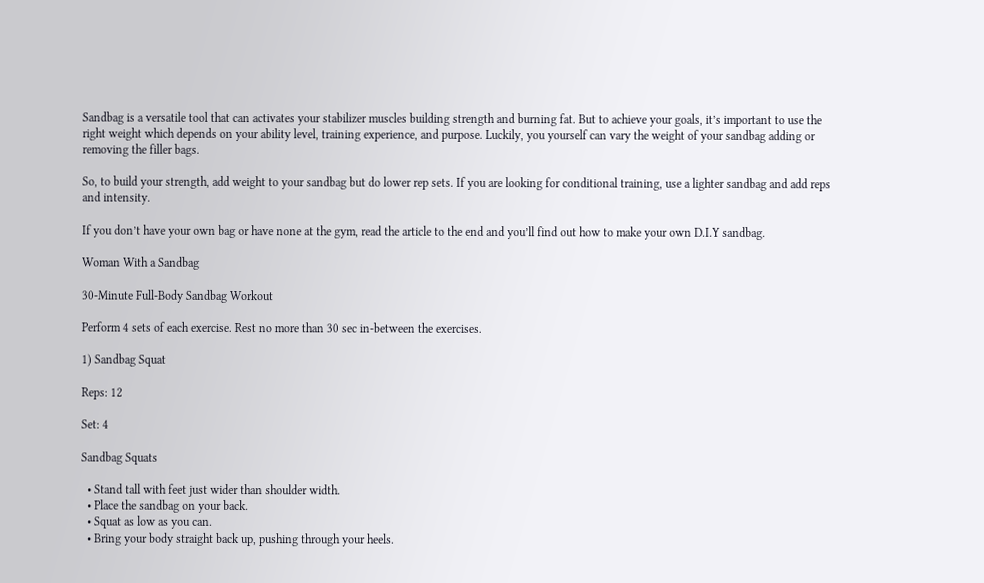Sandbag is a versatile tool that can activates your stabilizer muscles building strength and burning fat. But to achieve your goals, it’s important to use the right weight which depends on your ability level, training experience, and purpose. Luckily, you yourself can vary the weight of your sandbag adding or removing the filler bags.

So, to build your strength, add weight to your sandbag but do lower rep sets. If you are looking for conditional training, use a lighter sandbag and add reps and intensity.

If you don’t have your own bag or have none at the gym, read the article to the end and you’ll find out how to make your own D.I.Y sandbag.

Woman With a Sandbag

30-Minute Full-Body Sandbag Workout

Perform 4 sets of each exercise. Rest no more than 30 sec in-between the exercises.

1) Sandbag Squat

Reps: 12

Set: 4

Sandbag Squats

  • Stand tall with feet just wider than shoulder width.
  • Place the sandbag on your back.
  • Squat as low as you can.
  • Bring your body straight back up, pushing through your heels.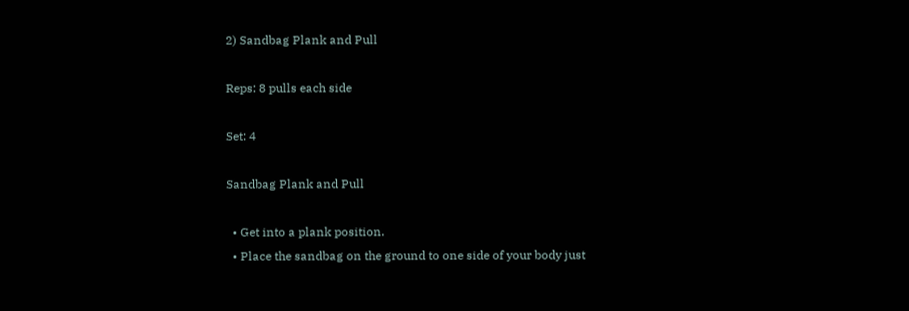2) Sandbag Plank and Pull

Reps: 8 pulls each side

Set: 4

Sandbag Plank and Pull

  • Get into a plank position.
  • Place the sandbag on the ground to one side of your body just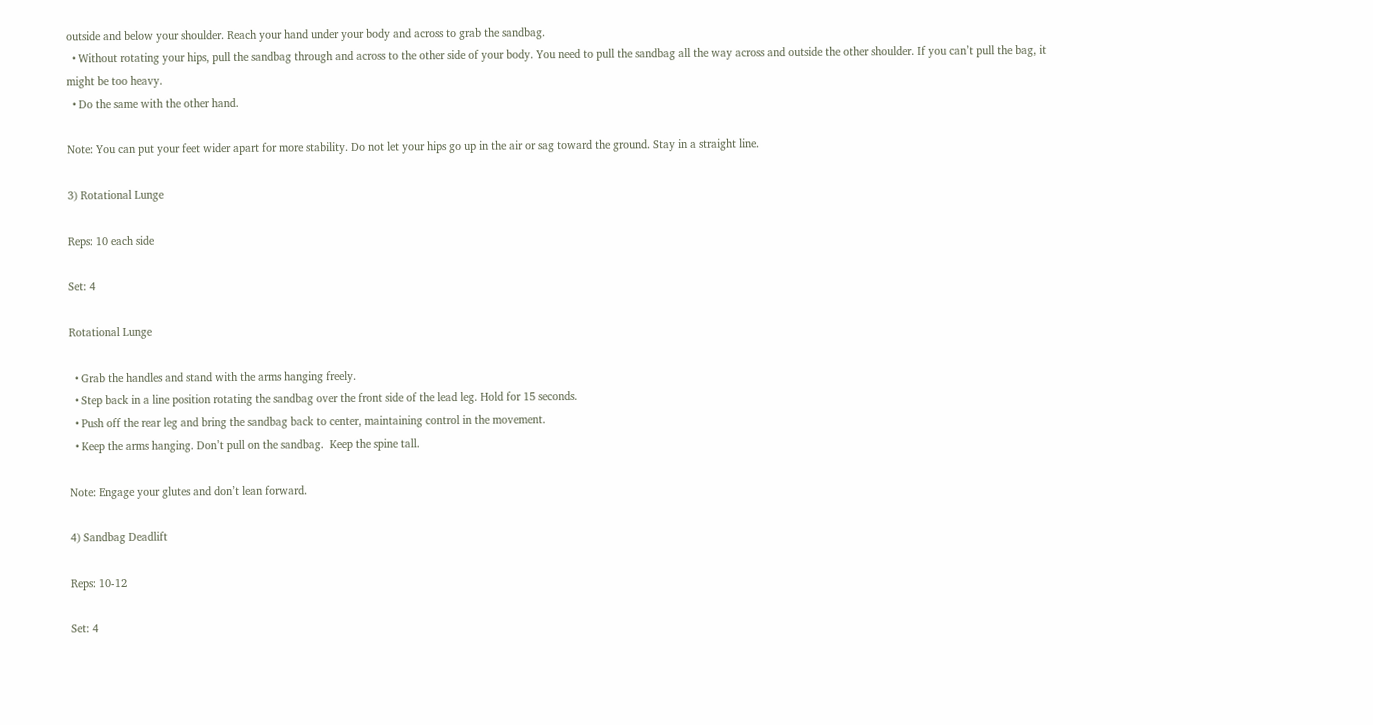outside and below your shoulder. Reach your hand under your body and across to grab the sandbag.
  • Without rotating your hips, pull the sandbag through and across to the other side of your body. You need to pull the sandbag all the way across and outside the other shoulder. If you can’t pull the bag, it might be too heavy.
  • Do the same with the other hand.

Note: You can put your feet wider apart for more stability. Do not let your hips go up in the air or sag toward the ground. Stay in a straight line.

3) Rotational Lunge

Reps: 10 each side

Set: 4

Rotational Lunge

  • Grab the handles and stand with the arms hanging freely.
  • Step back in a line position rotating the sandbag over the front side of the lead leg. Hold for 15 seconds.
  • Push off the rear leg and bring the sandbag back to center, maintaining control in the movement.
  • Keep the arms hanging. Don’t pull on the sandbag.  Keep the spine tall.

Note: Engage your glutes and don’t lean forward.

4) Sandbag Deadlift

Reps: 10-12

Set: 4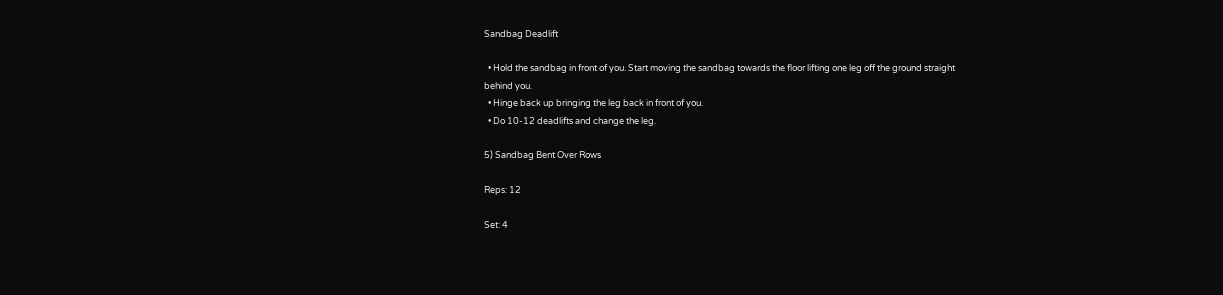Sandbag Deadlift

  • Hold the sandbag in front of you. Start moving the sandbag towards the floor lifting one leg off the ground straight behind you.
  • Hinge back up bringing the leg back in front of you.
  • Do 10-12 deadlifts and change the leg.

5) Sandbag Bent Over Rows

Reps: 12

Set: 4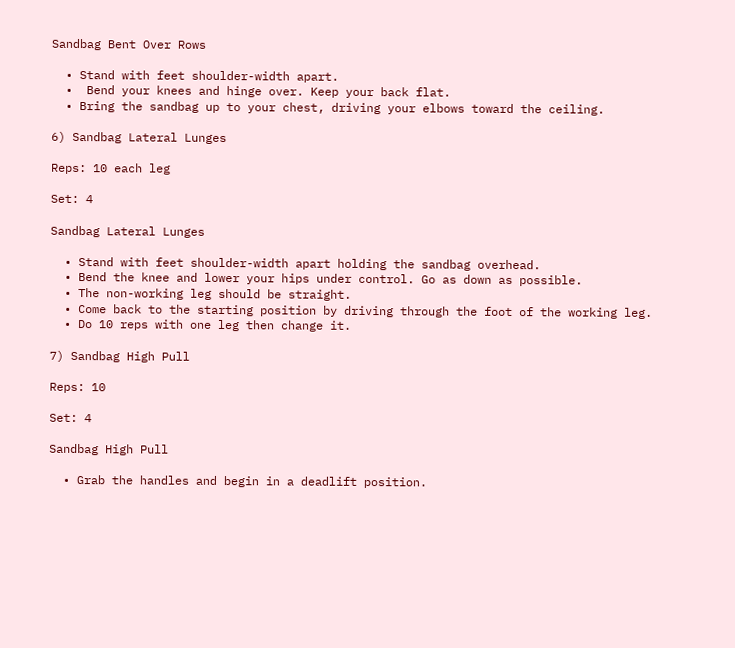Sandbag Bent Over Rows

  • Stand with feet shoulder-width apart.
  •  Bend your knees and hinge over. Keep your back flat.
  • Bring the sandbag up to your chest, driving your elbows toward the ceiling.

6) Sandbag Lateral Lunges

Reps: 10 each leg

Set: 4

Sandbag Lateral Lunges

  • Stand with feet shoulder-width apart holding the sandbag overhead.
  • Bend the knee and lower your hips under control. Go as down as possible.
  • The non-working leg should be straight.
  • Come back to the starting position by driving through the foot of the working leg.
  • Do 10 reps with one leg then change it.

7) Sandbag High Pull

Reps: 10

Set: 4

Sandbag High Pull

  • Grab the handles and begin in a deadlift position.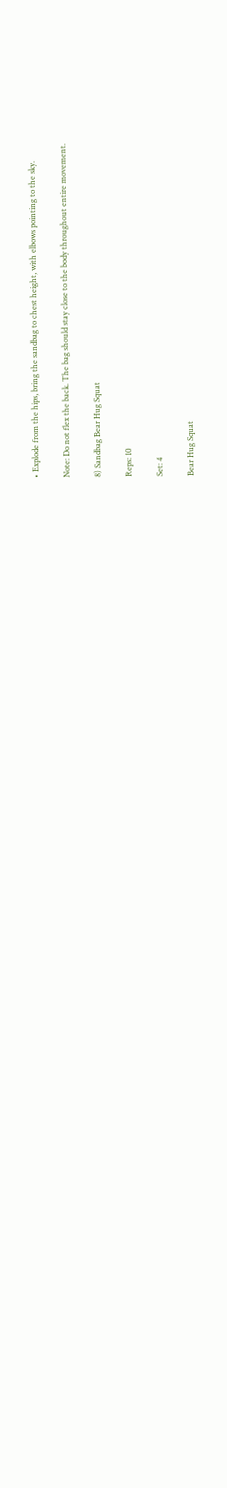• Explode from the hips, bring the sandbag to chest height, with elbows pointing to the sky.

Note: Do not flex the back. The bag should stay close to the body throughout entire movement.

8) Sandbag Bear Hug Squat

Reps: 10

Set: 4

Bear Hug Squat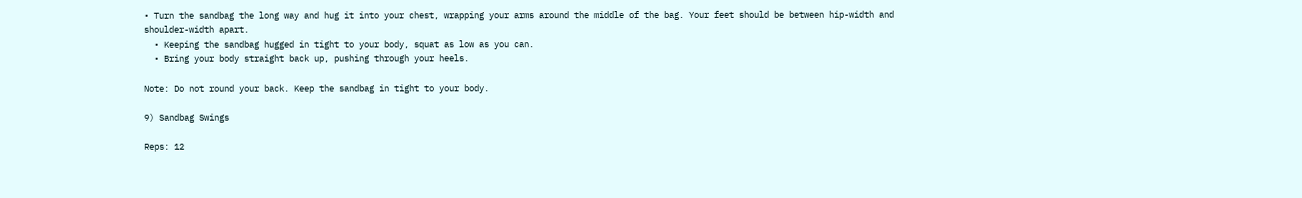• Turn the sandbag the long way and hug it into your chest, wrapping your arms around the middle of the bag. Your feet should be between hip-width and shoulder-width apart.
  • Keeping the sandbag hugged in tight to your body, squat as low as you can.
  • Bring your body straight back up, pushing through your heels.

Note: Do not round your back. Keep the sandbag in tight to your body.

9) Sandbag Swings

Reps: 12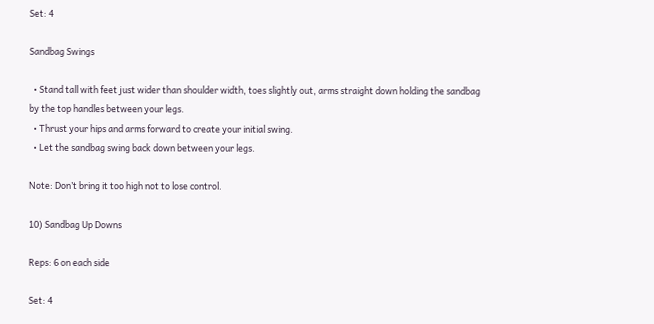Set: 4

Sandbag Swings

  • Stand tall with feet just wider than shoulder width, toes slightly out, arms straight down holding the sandbag by the top handles between your legs.
  • Thrust your hips and arms forward to create your initial swing.
  • Let the sandbag swing back down between your legs.

Note: Don’t bring it too high not to lose control.

10) Sandbag Up Downs

Reps: 6 on each side

Set: 4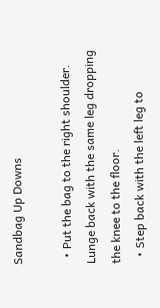Sandbag Up Downs

  • Put the bag to the right shoulder. Lunge back with the same leg dropping the knee to the floor.
  • Step back with the left leg to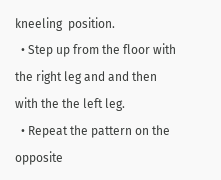kneeling  position.
  • Step up from the floor with the right leg and and then with the the left leg.
  • Repeat the pattern on the opposite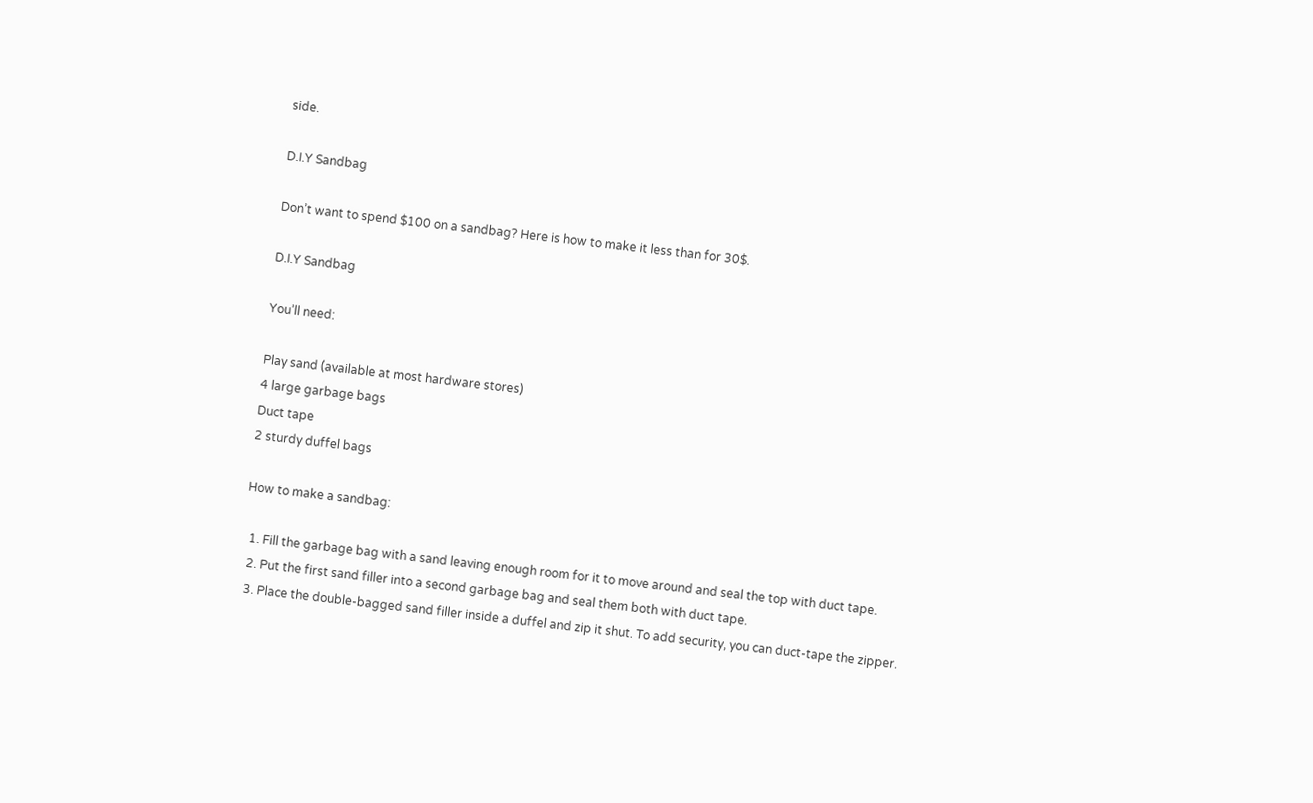side.

D.I.Y Sandbag

Don’t want to spend $100 on a sandbag? Here is how to make it less than for 30$.

D.I.Y Sandbag

You’ll need:

Play sand (available at most hardware stores)
4 large garbage bags
Duct tape
2 sturdy duffel bags

How to make a sandbag:

  1. Fill the garbage bag with a sand leaving enough room for it to move around and seal the top with duct tape.
  2. Put the first sand filler into a second garbage bag and seal them both with duct tape.
  3. Place the double-bagged sand filler inside a duffel and zip it shut. To add security, you can duct-tape the zipper.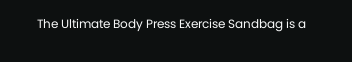The Ultimate Body Press Exercise Sandbag is a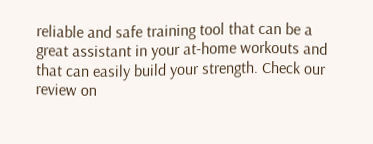reliable and safe training tool that can be a great assistant in your at-home workouts and that can easily build your strength. Check our review on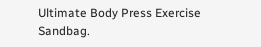Ultimate Body Press Exercise Sandbag.